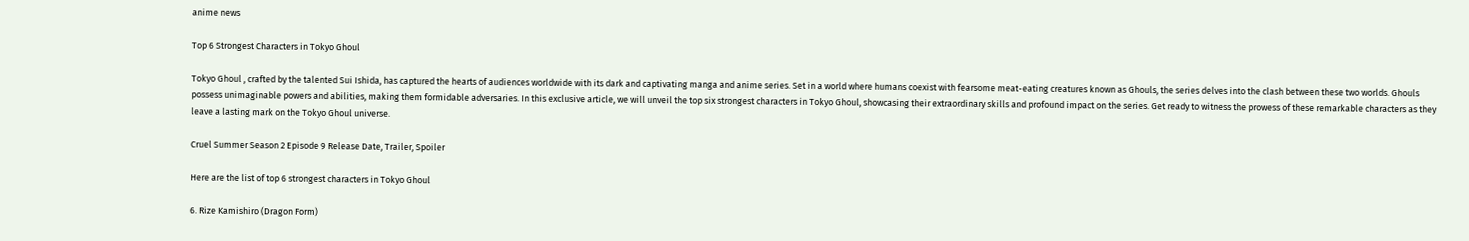anime news

Top 6 Strongest Characters in Tokyo Ghoul

Tokyo Ghoul , crafted by the talented Sui Ishida, has captured the hearts of audiences worldwide with its dark and captivating manga and anime series. Set in a world where humans coexist with fearsome meat-eating creatures known as Ghouls, the series delves into the clash between these two worlds. Ghouls possess unimaginable powers and abilities, making them formidable adversaries. In this exclusive article, we will unveil the top six strongest characters in Tokyo Ghoul, showcasing their extraordinary skills and profound impact on the series. Get ready to witness the prowess of these remarkable characters as they leave a lasting mark on the Tokyo Ghoul universe.

Cruel Summer Season 2 Episode 9 Release Date, Trailer, Spoiler

Here are the list of top 6 strongest characters in Tokyo Ghoul

6. Rize Kamishiro (Dragon Form)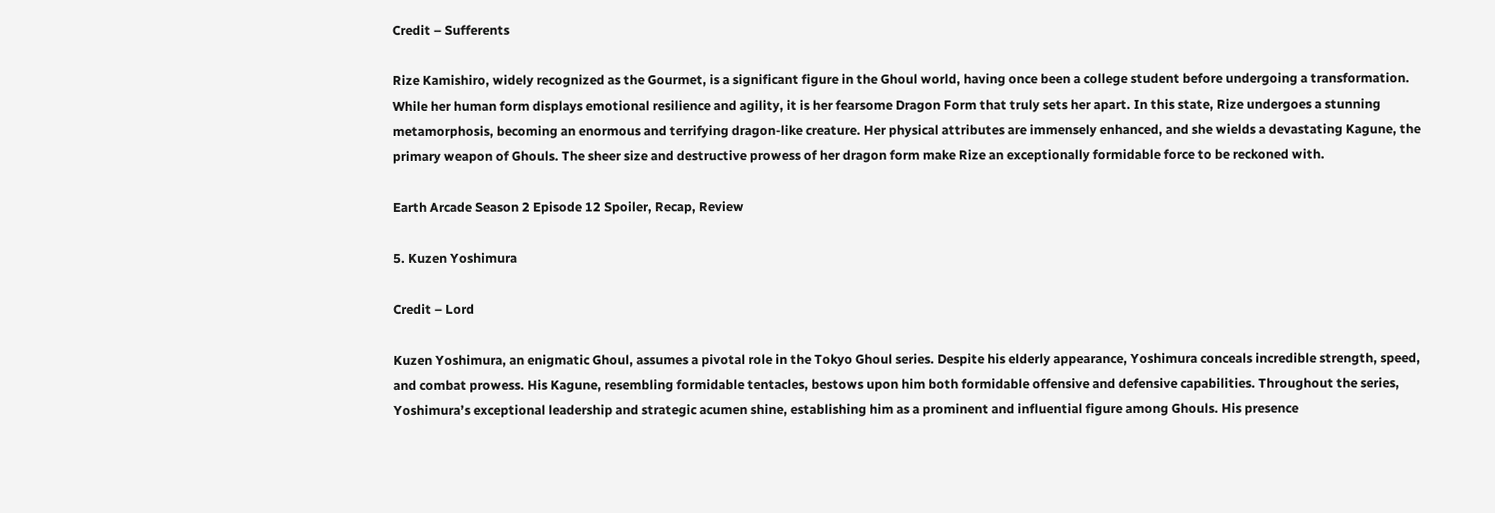Credit – Sufferents

Rize Kamishiro, widely recognized as the Gourmet, is a significant figure in the Ghoul world, having once been a college student before undergoing a transformation. While her human form displays emotional resilience and agility, it is her fearsome Dragon Form that truly sets her apart. In this state, Rize undergoes a stunning metamorphosis, becoming an enormous and terrifying dragon-like creature. Her physical attributes are immensely enhanced, and she wields a devastating Kagune, the primary weapon of Ghouls. The sheer size and destructive prowess of her dragon form make Rize an exceptionally formidable force to be reckoned with.

Earth Arcade Season 2 Episode 12 Spoiler, Recap, Review

5. Kuzen Yoshimura

Credit – Lord

Kuzen Yoshimura, an enigmatic Ghoul, assumes a pivotal role in the Tokyo Ghoul series. Despite his elderly appearance, Yoshimura conceals incredible strength, speed, and combat prowess. His Kagune, resembling formidable tentacles, bestows upon him both formidable offensive and defensive capabilities. Throughout the series, Yoshimura’s exceptional leadership and strategic acumen shine, establishing him as a prominent and influential figure among Ghouls. His presence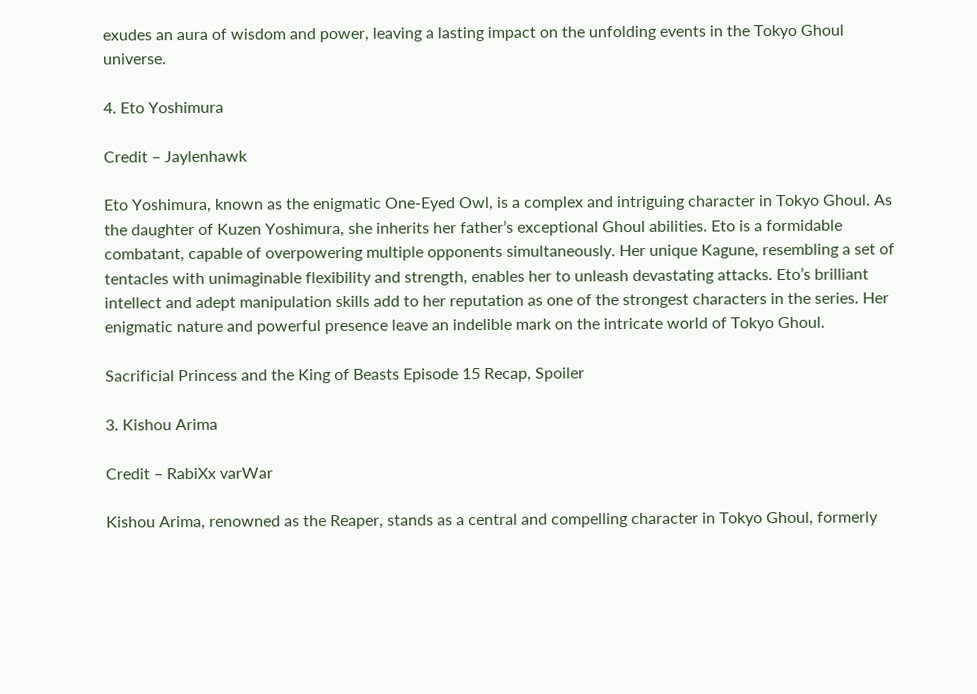exudes an aura of wisdom and power, leaving a lasting impact on the unfolding events in the Tokyo Ghoul universe.

4. Eto Yoshimura

Credit – Jaylenhawk

Eto Yoshimura, known as the enigmatic One-Eyed Owl, is a complex and intriguing character in Tokyo Ghoul. As the daughter of Kuzen Yoshimura, she inherits her father’s exceptional Ghoul abilities. Eto is a formidable combatant, capable of overpowering multiple opponents simultaneously. Her unique Kagune, resembling a set of tentacles with unimaginable flexibility and strength, enables her to unleash devastating attacks. Eto’s brilliant intellect and adept manipulation skills add to her reputation as one of the strongest characters in the series. Her enigmatic nature and powerful presence leave an indelible mark on the intricate world of Tokyo Ghoul.

Sacrificial Princess and the King of Beasts Episode 15 Recap, Spoiler

3. Kishou Arima

Credit – RabiXx varWar

Kishou Arima, renowned as the Reaper, stands as a central and compelling character in Tokyo Ghoul, formerly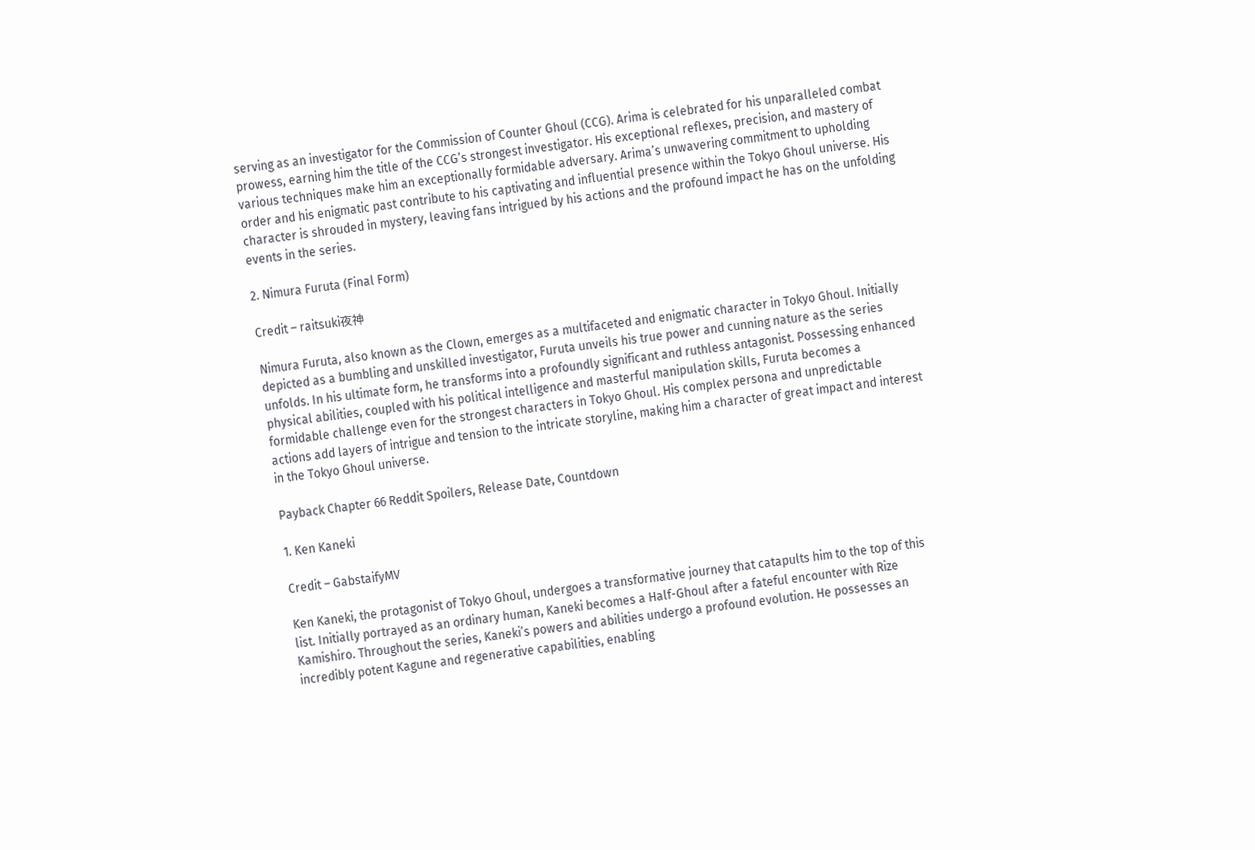serving as an investigator for the Commission of Counter Ghoul (CCG). Arima is celebrated for his unparalleled combat prowess, earning him the title of the CCG’s strongest investigator. His exceptional reflexes, precision, and mastery of various techniques make him an exceptionally formidable adversary. Arima’s unwavering commitment to upholding order and his enigmatic past contribute to his captivating and influential presence within the Tokyo Ghoul universe. His character is shrouded in mystery, leaving fans intrigued by his actions and the profound impact he has on the unfolding events in the series.

2. Nimura Furuta (Final Form)

Credit – raitsuki夜神

Nimura Furuta, also known as the Clown, emerges as a multifaceted and enigmatic character in Tokyo Ghoul. Initially depicted as a bumbling and unskilled investigator, Furuta unveils his true power and cunning nature as the series unfolds. In his ultimate form, he transforms into a profoundly significant and ruthless antagonist. Possessing enhanced physical abilities, coupled with his political intelligence and masterful manipulation skills, Furuta becomes a formidable challenge even for the strongest characters in Tokyo Ghoul. His complex persona and unpredictable actions add layers of intrigue and tension to the intricate storyline, making him a character of great impact and interest in the Tokyo Ghoul universe.

Payback Chapter 66 Reddit Spoilers, Release Date, Countdown

1. Ken Kaneki

Credit – GabstaifyMV

Ken Kaneki, the protagonist of Tokyo Ghoul, undergoes a transformative journey that catapults him to the top of this list. Initially portrayed as an ordinary human, Kaneki becomes a Half-Ghoul after a fateful encounter with Rize Kamishiro. Throughout the series, Kaneki’s powers and abilities undergo a profound evolution. He possesses an incredibly potent Kagune and regenerative capabilities, enabling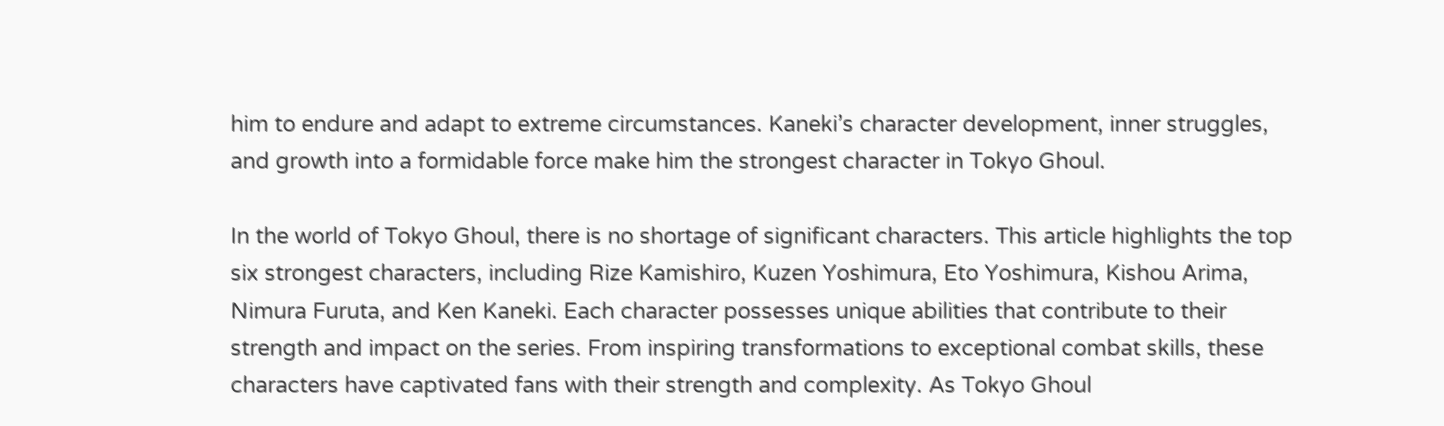him to endure and adapt to extreme circumstances. Kaneki’s character development, inner struggles, and growth into a formidable force make him the strongest character in Tokyo Ghoul.

In the world of Tokyo Ghoul, there is no shortage of significant characters. This article highlights the top six strongest characters, including Rize Kamishiro, Kuzen Yoshimura, Eto Yoshimura, Kishou Arima, Nimura Furuta, and Ken Kaneki. Each character possesses unique abilities that contribute to their strength and impact on the series. From inspiring transformations to exceptional combat skills, these characters have captivated fans with their strength and complexity. As Tokyo Ghoul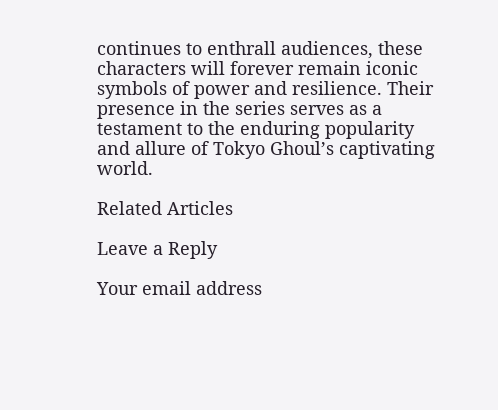continues to enthrall audiences, these characters will forever remain iconic symbols of power and resilience. Their presence in the series serves as a testament to the enduring popularity and allure of Tokyo Ghoul’s captivating world.

Related Articles

Leave a Reply

Your email address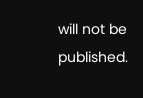will not be published.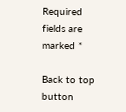Required fields are marked *

Back to top button